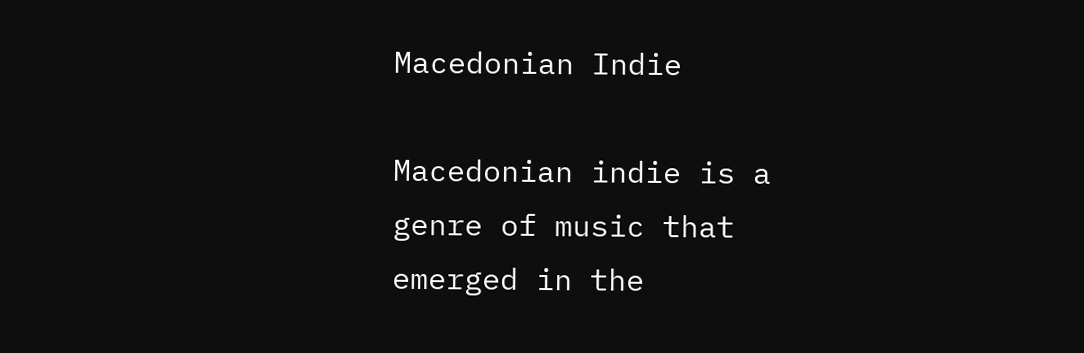Macedonian Indie

Macedonian indie is a genre of music that emerged in the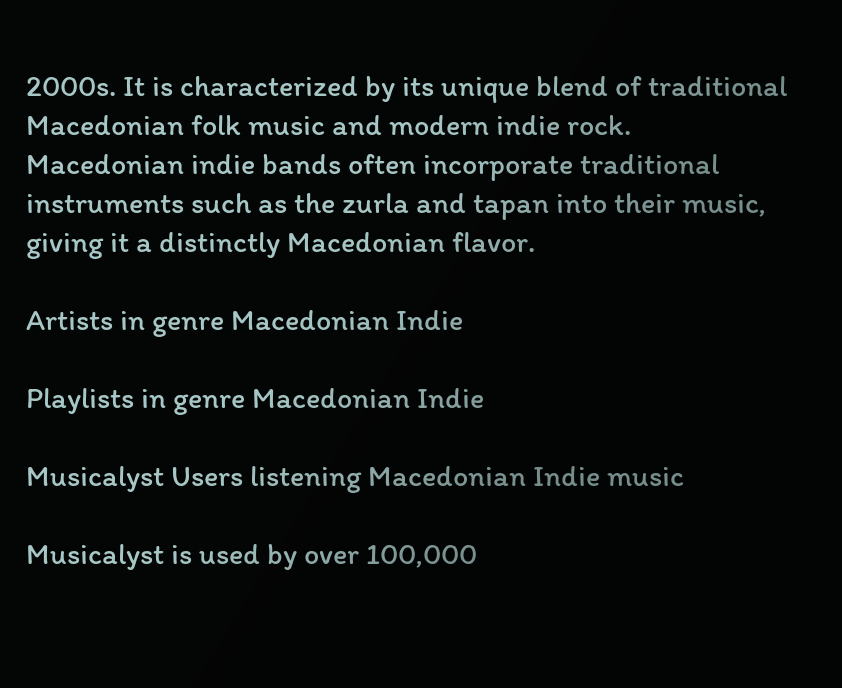2000s. It is characterized by its unique blend of traditional Macedonian folk music and modern indie rock. Macedonian indie bands often incorporate traditional instruments such as the zurla and tapan into their music, giving it a distinctly Macedonian flavor.

Artists in genre Macedonian Indie

Playlists in genre Macedonian Indie

Musicalyst Users listening Macedonian Indie music

Musicalyst is used by over 100,000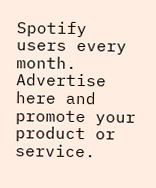Spotify users every month.
Advertise here and promote your product or service.